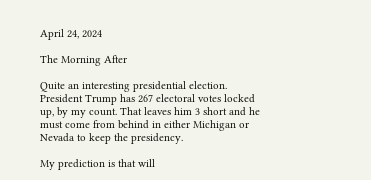April 24, 2024

The Morning After

Quite an interesting presidential election. President Trump has 267 electoral votes locked up, by my count. That leaves him 3 short and he must come from behind in either Michigan or Nevada to keep the presidency.

My prediction is that will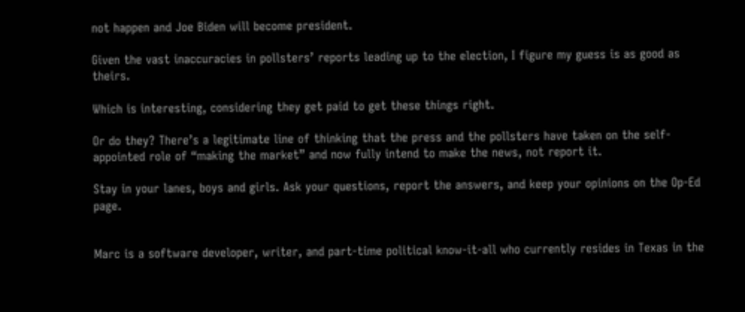not happen and Joe Biden will become president.

Given the vast inaccuracies in pollsters’ reports leading up to the election, I figure my guess is as good as theirs.

Which is interesting, considering they get paid to get these things right.

Or do they? There’s a legitimate line of thinking that the press and the pollsters have taken on the self-appointed role of “making the market” and now fully intend to make the news, not report it.

Stay in your lanes, boys and girls. Ask your questions, report the answers, and keep your opinions on the Op-Ed page.


Marc is a software developer, writer, and part-time political know-it-all who currently resides in Texas in the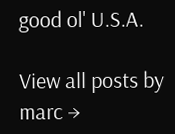good ol' U.S.A.

View all posts by marc →